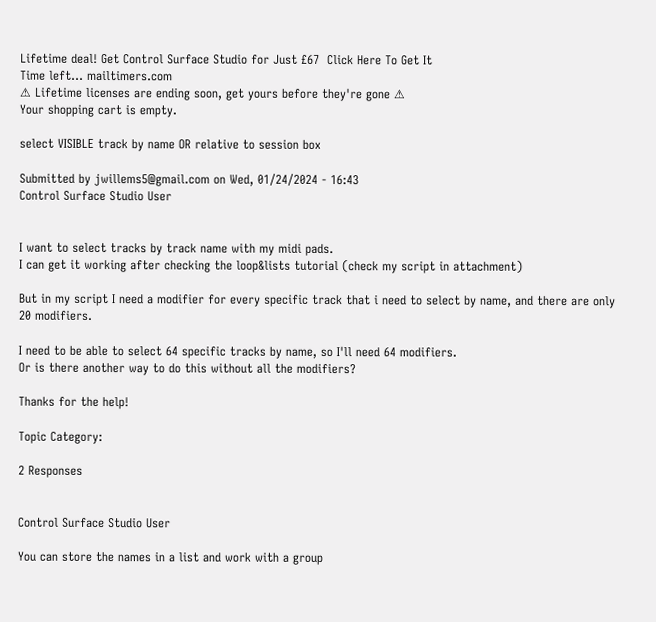Lifetime deal! Get Control Surface Studio for Just £67  Click Here To Get It
Time left... mailtimers.com
⚠ Lifetime licenses are ending soon, get yours before they're gone ⚠
Your shopping cart is empty.

select VISIBLE track by name OR relative to session box

Submitted by jwillems5@gmail.com on Wed, 01/24/2024 - 16:43
Control Surface Studio User


I want to select tracks by track name with my midi pads.
I can get it working after checking the loop&lists tutorial (check my script in attachment)

But in my script I need a modifier for every specific track that i need to select by name, and there are only 20 modifiers.

I need to be able to select 64 specific tracks by name, so I'll need 64 modifiers.
Or is there another way to do this without all the modifiers?

Thanks for the help!

Topic Category:

2 Responses


Control Surface Studio User

You can store the names in a list and work with a group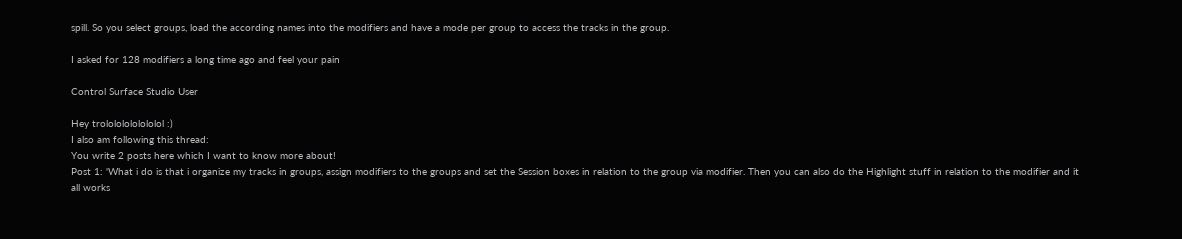spill. So you select groups, load the according names into the modifiers and have a mode per group to access the tracks in the group.

I asked for 128 modifiers a long time ago and feel your pain

Control Surface Studio User

Hey trolololololololol :)
I also am following this thread:
You write 2 posts here which I want to know more about!
Post 1: 'What i do is that i organize my tracks in groups, assign modifiers to the groups and set the Session boxes in relation to the group via modifier. Then you can also do the Highlight stuff in relation to the modifier and it all works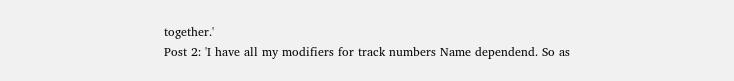together.'
Post 2: 'I have all my modifiers for track numbers Name dependend. So as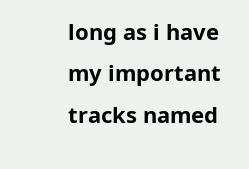long as i have my important tracks named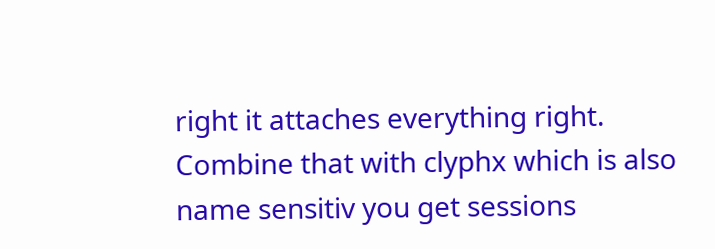right it attaches everything right. Combine that with clyphx which is also name sensitiv you get sessions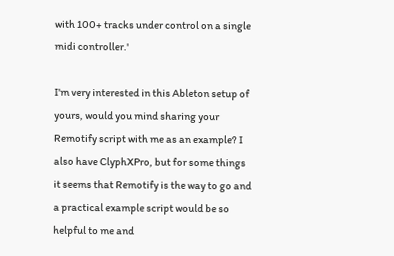with 100+ tracks under control on a single midi controller.'

I'm very interested in this Ableton setup of yours, would you mind sharing your Remotify script with me as an example? I also have ClyphXPro, but for some things it seems that Remotify is the way to go and a practical example script would be so helpful to me and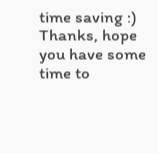time saving :)
Thanks, hope you have some time to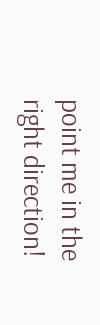point me in the right direction!